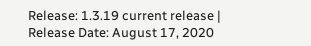Release: 1.3.19 current release | Release Date: August 17, 2020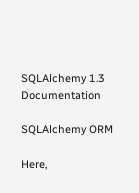SQLAlchemy 1.3 Documentation

SQLAlchemy ORM

Here,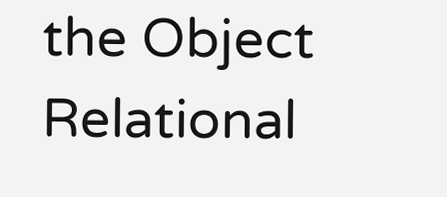the Object Relational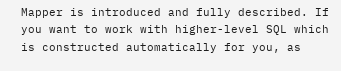Mapper is introduced and fully described. If you want to work with higher-level SQL which is constructed automatically for you, as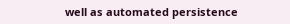well as automated persistence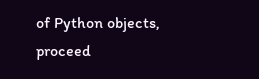of Python objects, proceed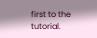first to the tutorial.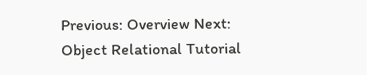Previous: Overview Next: Object Relational Tutorial